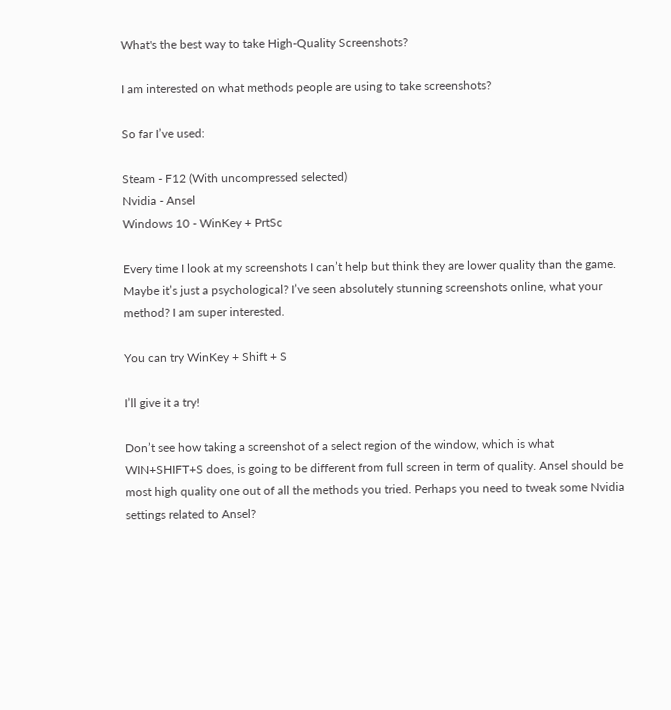What's the best way to take High-Quality Screenshots?

I am interested on what methods people are using to take screenshots?

So far I’ve used:

Steam - F12 (With uncompressed selected)
Nvidia - Ansel
Windows 10 - WinKey + PrtSc

Every time I look at my screenshots I can’t help but think they are lower quality than the game. Maybe it’s just a psychological? I’ve seen absolutely stunning screenshots online, what your method? I am super interested.

You can try WinKey + Shift + S

I’ll give it a try!

Don’t see how taking a screenshot of a select region of the window, which is what WIN+SHIFT+S does, is going to be different from full screen in term of quality. Ansel should be most high quality one out of all the methods you tried. Perhaps you need to tweak some Nvidia settings related to Ansel?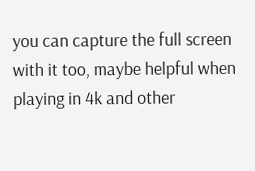you can capture the full screen with it too, maybe helpful when playing in 4k and other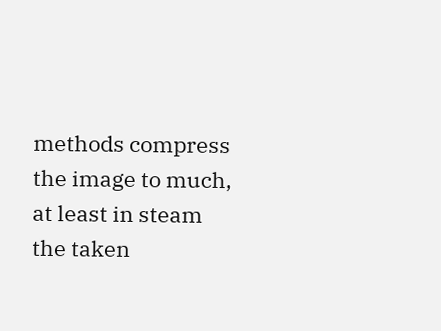methods compress the image to much, at least in steam the taken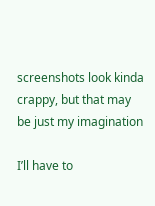screenshots look kinda crappy, but that may be just my imagination

I’ll have to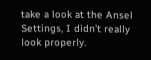take a look at the Ansel Settings, I didn’t really look properly.